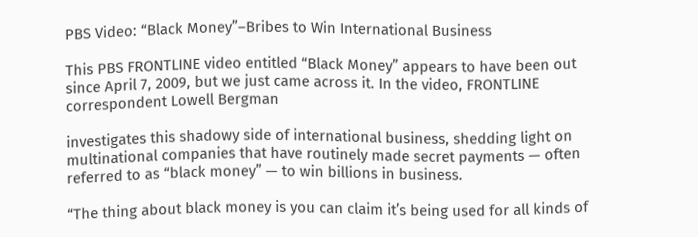PBS Video: “Black Money”–Bribes to Win International Business

This PBS FRONTLINE video entitled “Black Money” appears to have been out since April 7, 2009, but we just came across it. In the video, FRONTLINE correspondent Lowell Bergman

investigates this shadowy side of international business, shedding light on multinational companies that have routinely made secret payments — often referred to as “black money” — to win billions in business.

“The thing about black money is you can claim it’s being used for all kinds of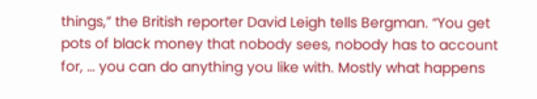things,” the British reporter David Leigh tells Bergman. “You get pots of black money that nobody sees, nobody has to account for, … you can do anything you like with. Mostly what happens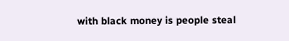with black money is people steal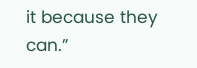it because they can.”